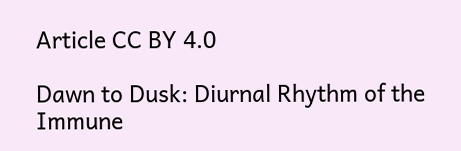Article CC BY 4.0

Dawn to Dusk: Diurnal Rhythm of the Immune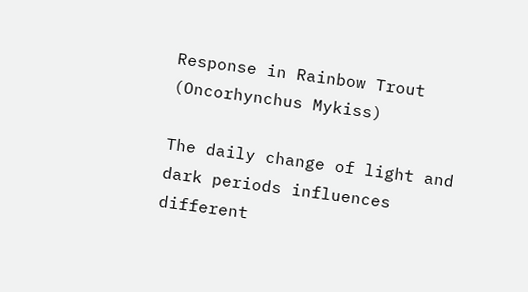Response in Rainbow Trout (Oncorhynchus Mykiss)

The daily change of light and dark periods influences different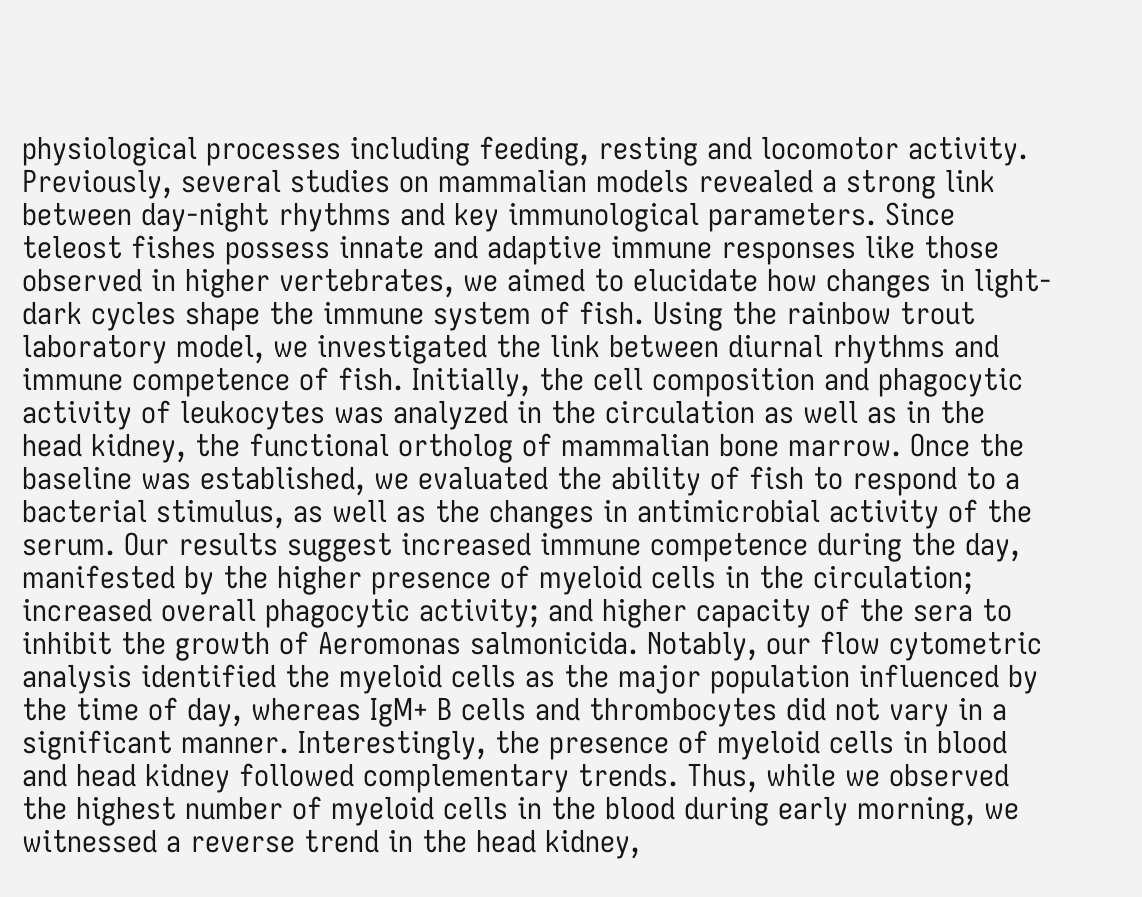physiological processes including feeding, resting and locomotor activity. Previously, several studies on mammalian models revealed a strong link between day-night rhythms and key immunological parameters. Since teleost fishes possess innate and adaptive immune responses like those observed in higher vertebrates, we aimed to elucidate how changes in light-dark cycles shape the immune system of fish. Using the rainbow trout laboratory model, we investigated the link between diurnal rhythms and immune competence of fish. Initially, the cell composition and phagocytic activity of leukocytes was analyzed in the circulation as well as in the head kidney, the functional ortholog of mammalian bone marrow. Once the baseline was established, we evaluated the ability of fish to respond to a bacterial stimulus, as well as the changes in antimicrobial activity of the serum. Our results suggest increased immune competence during the day, manifested by the higher presence of myeloid cells in the circulation; increased overall phagocytic activity; and higher capacity of the sera to inhibit the growth of Aeromonas salmonicida. Notably, our flow cytometric analysis identified the myeloid cells as the major population influenced by the time of day, whereas IgM+ B cells and thrombocytes did not vary in a significant manner. Interestingly, the presence of myeloid cells in blood and head kidney followed complementary trends. Thus, while we observed the highest number of myeloid cells in the blood during early morning, we witnessed a reverse trend in the head kidney,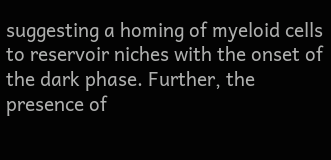suggesting a homing of myeloid cells to reservoir niches with the onset of the dark phase. Further, the presence of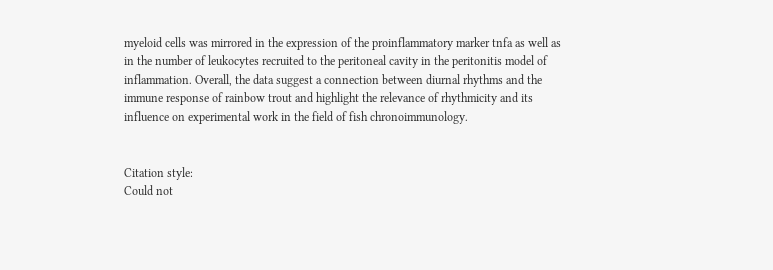myeloid cells was mirrored in the expression of the proinflammatory marker tnfa as well as in the number of leukocytes recruited to the peritoneal cavity in the peritonitis model of inflammation. Overall, the data suggest a connection between diurnal rhythms and the immune response of rainbow trout and highlight the relevance of rhythmicity and its influence on experimental work in the field of fish chronoimmunology.


Citation style:
Could not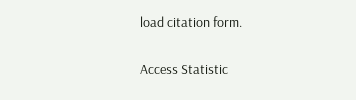load citation form.

Access Statistic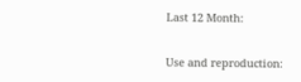Last 12 Month:


Use and reproduction: